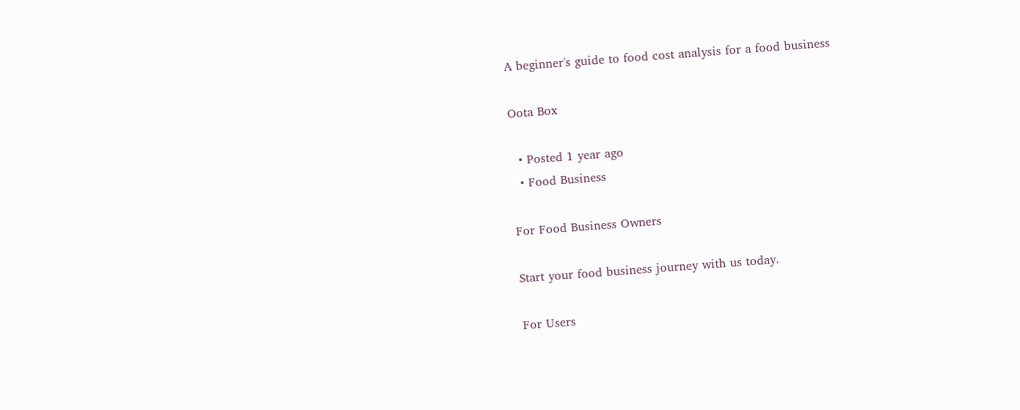A beginner's guide to food cost analysis for a food business

Oota Box

  • Posted 1 year ago
  • Food Business

For Food Business Owners

Start your food business journey with us today.

For Users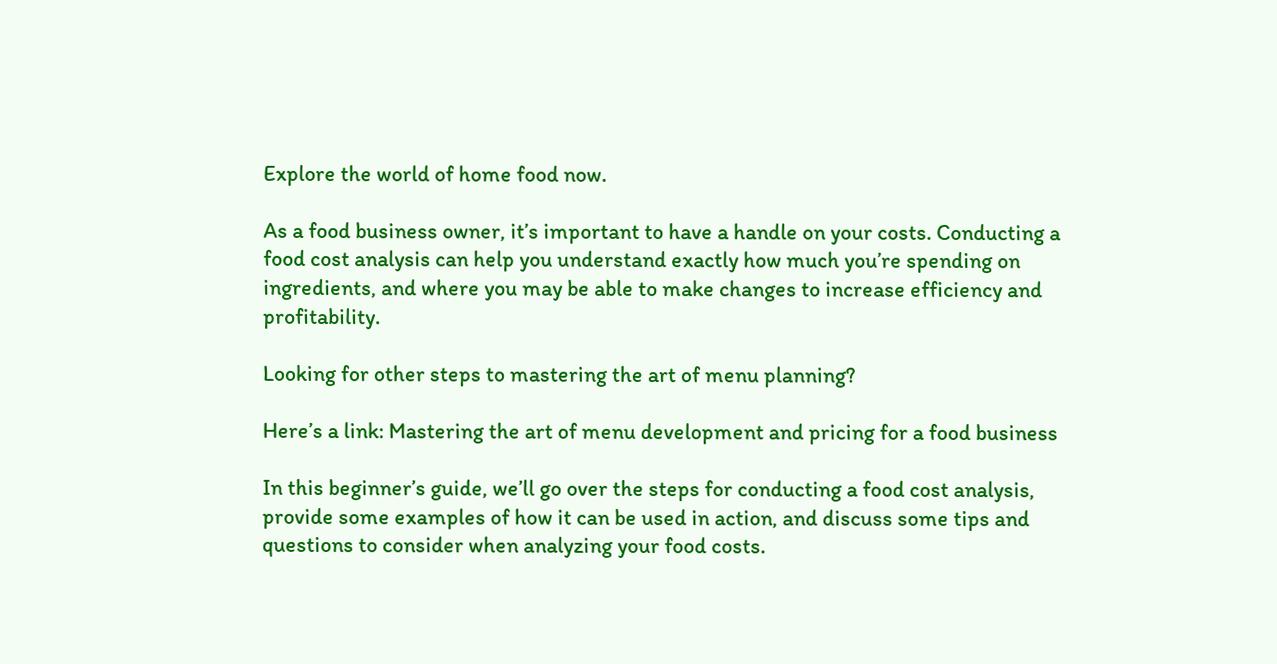Explore the world of home food now.

As a food business owner, it’s important to have a handle on your costs. Conducting a food cost analysis can help you understand exactly how much you’re spending on ingredients, and where you may be able to make changes to increase efficiency and profitability.

Looking for other steps to mastering the art of menu planning?

Here’s a link: Mastering the art of menu development and pricing for a food business

In this beginner’s guide, we’ll go over the steps for conducting a food cost analysis, provide some examples of how it can be used in action, and discuss some tips and questions to consider when analyzing your food costs.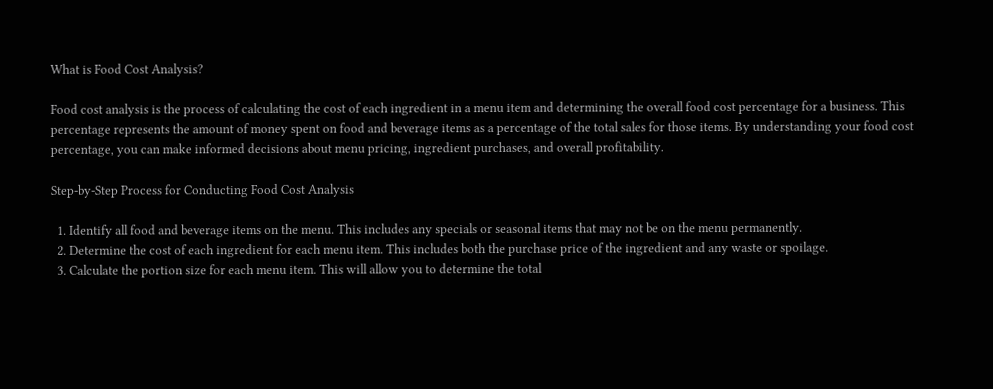What is Food Cost Analysis?

Food cost analysis is the process of calculating the cost of each ingredient in a menu item and determining the overall food cost percentage for a business. This percentage represents the amount of money spent on food and beverage items as a percentage of the total sales for those items. By understanding your food cost percentage, you can make informed decisions about menu pricing, ingredient purchases, and overall profitability.

Step-by-Step Process for Conducting Food Cost Analysis

  1. Identify all food and beverage items on the menu. This includes any specials or seasonal items that may not be on the menu permanently.
  2. Determine the cost of each ingredient for each menu item. This includes both the purchase price of the ingredient and any waste or spoilage.
  3. Calculate the portion size for each menu item. This will allow you to determine the total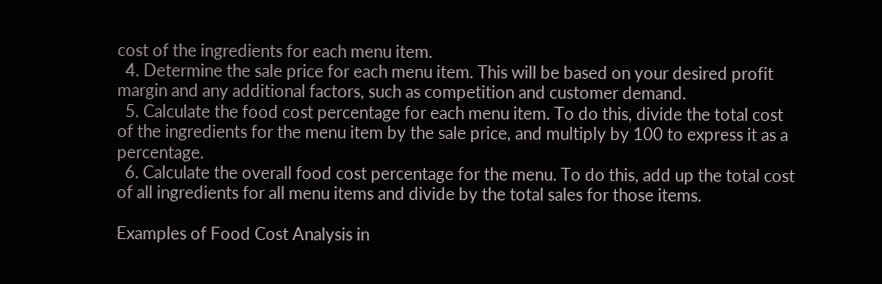cost of the ingredients for each menu item.
  4. Determine the sale price for each menu item. This will be based on your desired profit margin and any additional factors, such as competition and customer demand.
  5. Calculate the food cost percentage for each menu item. To do this, divide the total cost of the ingredients for the menu item by the sale price, and multiply by 100 to express it as a percentage.
  6. Calculate the overall food cost percentage for the menu. To do this, add up the total cost of all ingredients for all menu items and divide by the total sales for those items.

Examples of Food Cost Analysis in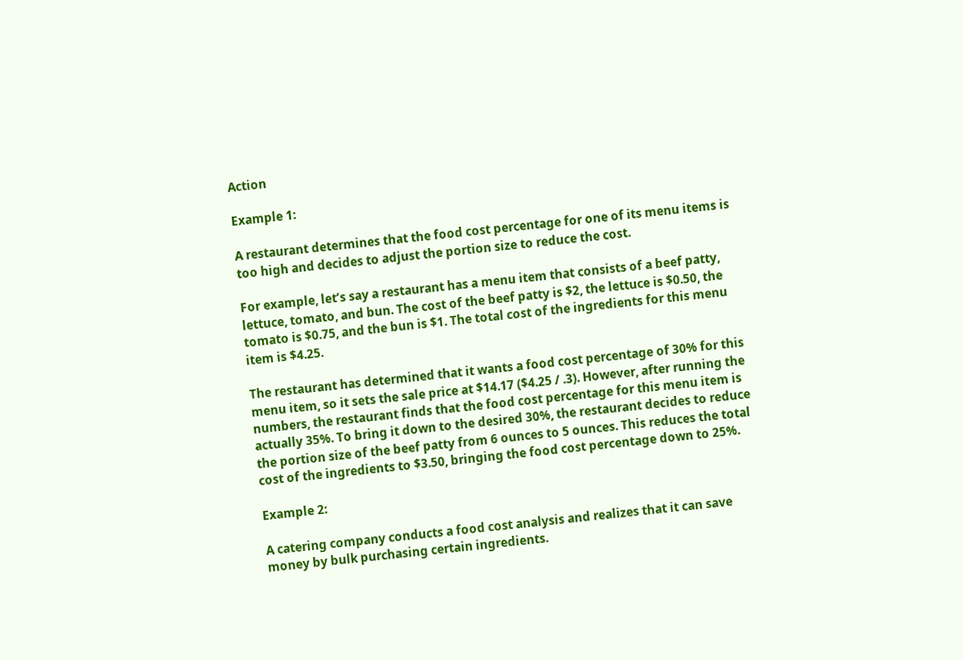Action

Example 1:

A restaurant determines that the food cost percentage for one of its menu items is too high and decides to adjust the portion size to reduce the cost.

For example, let’s say a restaurant has a menu item that consists of a beef patty, lettuce, tomato, and bun. The cost of the beef patty is $2, the lettuce is $0.50, the tomato is $0.75, and the bun is $1. The total cost of the ingredients for this menu item is $4.25.

The restaurant has determined that it wants a food cost percentage of 30% for this menu item, so it sets the sale price at $14.17 ($4.25 / .3). However, after running the numbers, the restaurant finds that the food cost percentage for this menu item is actually 35%. To bring it down to the desired 30%, the restaurant decides to reduce the portion size of the beef patty from 6 ounces to 5 ounces. This reduces the total cost of the ingredients to $3.50, bringing the food cost percentage down to 25%.

Example 2:

A catering company conducts a food cost analysis and realizes that it can save money by bulk purchasing certain ingredients.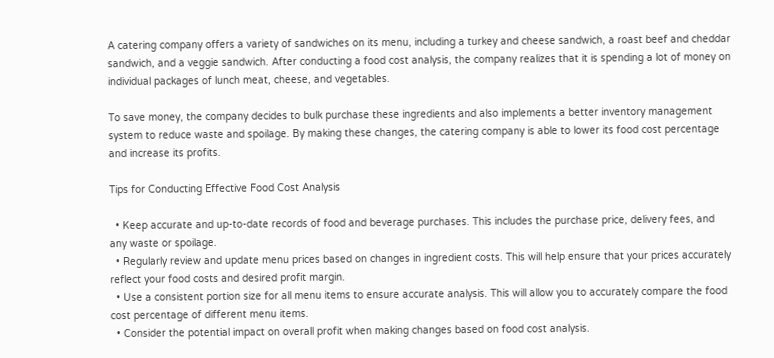A catering company offers a variety of sandwiches on its menu, including a turkey and cheese sandwich, a roast beef and cheddar sandwich, and a veggie sandwich. After conducting a food cost analysis, the company realizes that it is spending a lot of money on individual packages of lunch meat, cheese, and vegetables.

To save money, the company decides to bulk purchase these ingredients and also implements a better inventory management system to reduce waste and spoilage. By making these changes, the catering company is able to lower its food cost percentage and increase its profits.

Tips for Conducting Effective Food Cost Analysis

  • Keep accurate and up-to-date records of food and beverage purchases. This includes the purchase price, delivery fees, and any waste or spoilage.
  • Regularly review and update menu prices based on changes in ingredient costs. This will help ensure that your prices accurately reflect your food costs and desired profit margin.
  • Use a consistent portion size for all menu items to ensure accurate analysis. This will allow you to accurately compare the food cost percentage of different menu items.
  • Consider the potential impact on overall profit when making changes based on food cost analysis.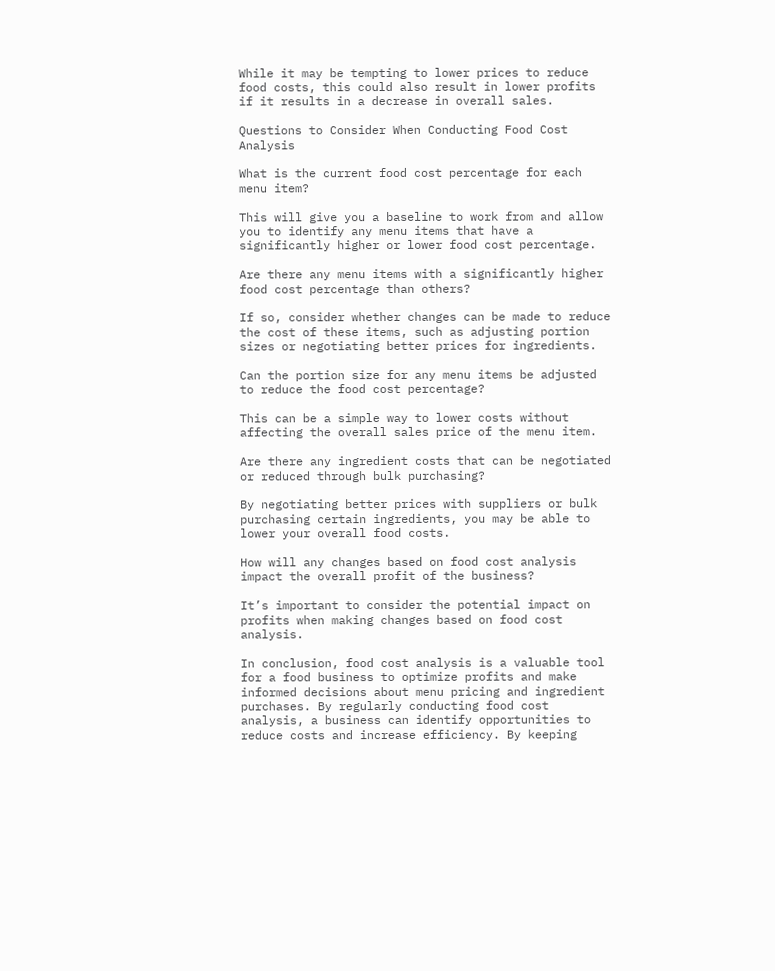While it may be tempting to lower prices to reduce food costs, this could also result in lower profits if it results in a decrease in overall sales.

Questions to Consider When Conducting Food Cost Analysis

What is the current food cost percentage for each menu item?

This will give you a baseline to work from and allow you to identify any menu items that have a significantly higher or lower food cost percentage.

Are there any menu items with a significantly higher food cost percentage than others?

If so, consider whether changes can be made to reduce the cost of these items, such as adjusting portion sizes or negotiating better prices for ingredients.

Can the portion size for any menu items be adjusted to reduce the food cost percentage?

This can be a simple way to lower costs without affecting the overall sales price of the menu item.

Are there any ingredient costs that can be negotiated or reduced through bulk purchasing?

By negotiating better prices with suppliers or bulk purchasing certain ingredients, you may be able to lower your overall food costs.

How will any changes based on food cost analysis impact the overall profit of the business?

It’s important to consider the potential impact on profits when making changes based on food cost analysis.

In conclusion, food cost analysis is a valuable tool for a food business to optimize profits and make informed decisions about menu pricing and ingredient purchases. By regularly conducting food cost analysis, a business can identify opportunities to reduce costs and increase efficiency. By keeping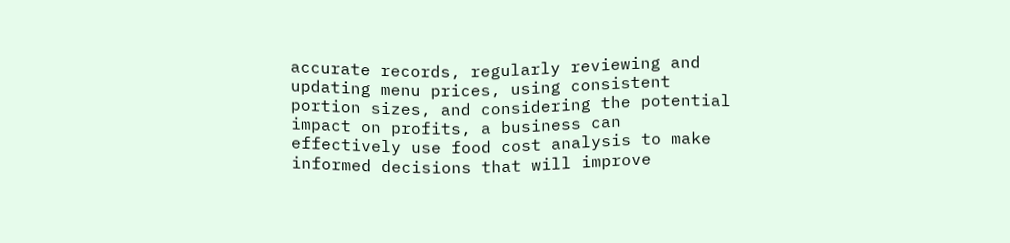accurate records, regularly reviewing and updating menu prices, using consistent portion sizes, and considering the potential impact on profits, a business can effectively use food cost analysis to make informed decisions that will improve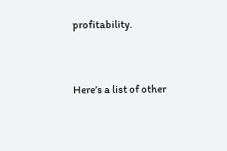profitability.


Here’s a list of other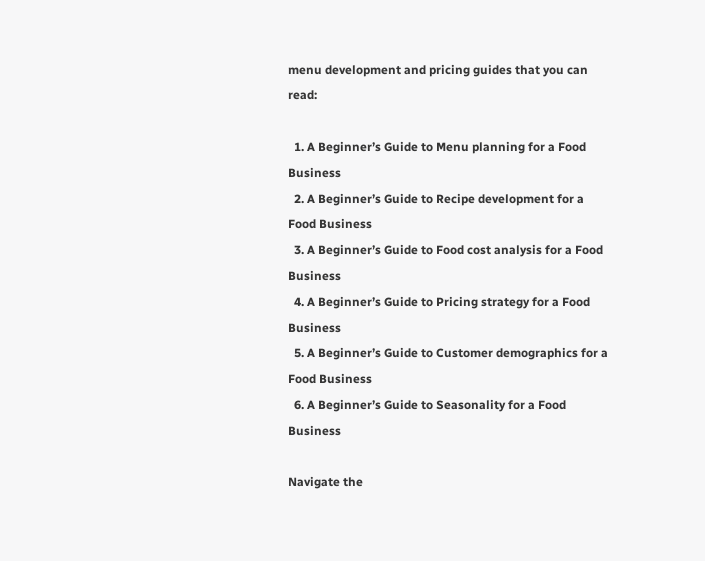menu development and pricing guides that you can read:

  1. A Beginner’s Guide to Menu planning for a Food Business
  2. A Beginner’s Guide to Recipe development for a Food Business
  3. A Beginner’s Guide to Food cost analysis for a Food Business
  4. A Beginner’s Guide to Pricing strategy for a Food Business
  5. A Beginner’s Guide to Customer demographics for a Food Business
  6. A Beginner’s Guide to Seasonality for a Food Business

Navigate the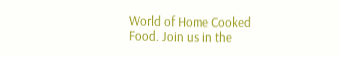World of Home Cooked Food. Join us in the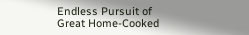Endless Pursuit of Great Home-Cooked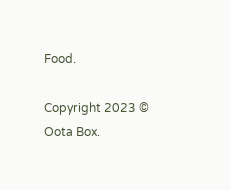Food.

Copyright 2023 © Oota Box.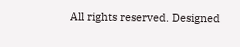All rights reserved. Designed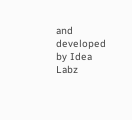and developed by Idea Labz